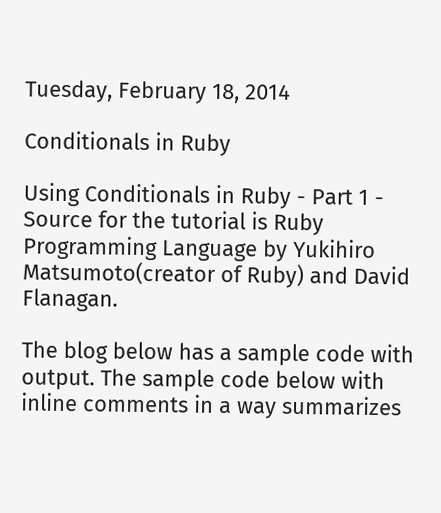Tuesday, February 18, 2014

Conditionals in Ruby

Using Conditionals in Ruby - Part 1 - Source for the tutorial is Ruby Programming Language by Yukihiro Matsumoto(creator of Ruby) and David Flanagan.

The blog below has a sample code with output. The sample code below with inline comments in a way summarizes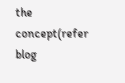the concept(refer blog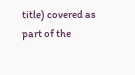title) covered as part of the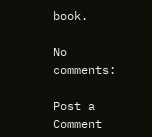book.

No comments:

Post a Comment